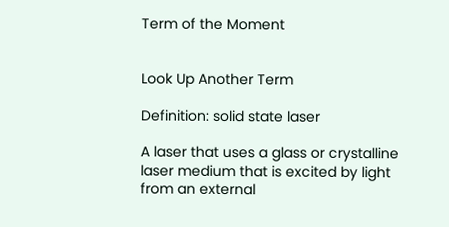Term of the Moment


Look Up Another Term

Definition: solid state laser

A laser that uses a glass or crystalline laser medium that is excited by light from an external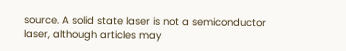source. A solid state laser is not a semiconductor laser, although articles may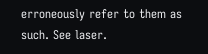erroneously refer to them as such. See laser.